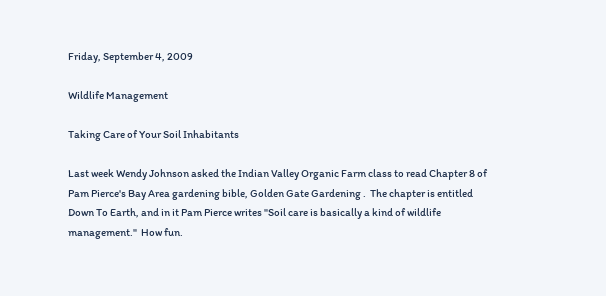Friday, September 4, 2009

Wildlife Management

Taking Care of Your Soil Inhabitants

Last week Wendy Johnson asked the Indian Valley Organic Farm class to read Chapter 8 of Pam Pierce's Bay Area gardening bible, Golden Gate Gardening .  The chapter is entitled Down To Earth, and in it Pam Pierce writes "Soil care is basically a kind of wildlife management."  How fun.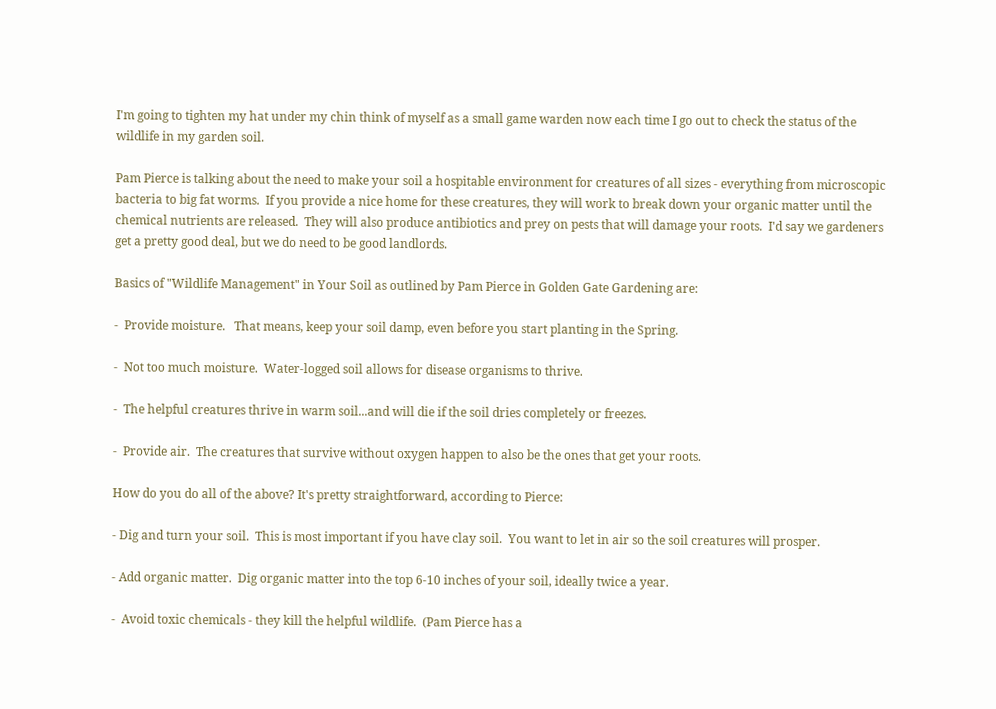I'm going to tighten my hat under my chin think of myself as a small game warden now each time I go out to check the status of the wildlife in my garden soil.

Pam Pierce is talking about the need to make your soil a hospitable environment for creatures of all sizes - everything from microscopic bacteria to big fat worms.  If you provide a nice home for these creatures, they will work to break down your organic matter until the chemical nutrients are released.  They will also produce antibiotics and prey on pests that will damage your roots.  I'd say we gardeners get a pretty good deal, but we do need to be good landlords.

Basics of "Wildlife Management" in Your Soil as outlined by Pam Pierce in Golden Gate Gardening are:

-  Provide moisture.   That means, keep your soil damp, even before you start planting in the Spring.

-  Not too much moisture.  Water-logged soil allows for disease organisms to thrive.

-  The helpful creatures thrive in warm soil...and will die if the soil dries completely or freezes.

-  Provide air.  The creatures that survive without oxygen happen to also be the ones that get your roots.

How do you do all of the above? It's pretty straightforward, according to Pierce:

- Dig and turn your soil.  This is most important if you have clay soil.  You want to let in air so the soil creatures will prosper.

- Add organic matter.  Dig organic matter into the top 6-10 inches of your soil, ideally twice a year.

-  Avoid toxic chemicals - they kill the helpful wildlife.  (Pam Pierce has a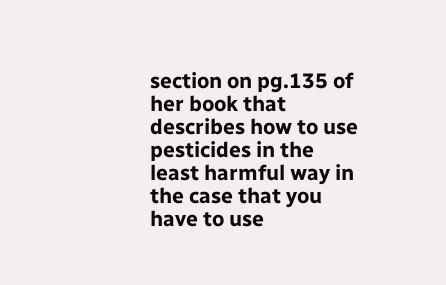section on pg.135 of her book that describes how to use pesticides in the least harmful way in the case that you have to use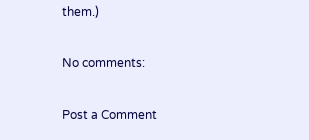them.)

No comments:

Post a Comment